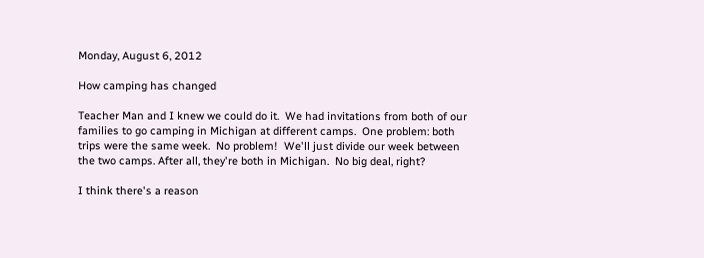Monday, August 6, 2012

How camping has changed

Teacher Man and I knew we could do it.  We had invitations from both of our families to go camping in Michigan at different camps.  One problem: both trips were the same week.  No problem!  We'll just divide our week between the two camps. After all, they're both in Michigan.  No big deal, right?

I think there's a reason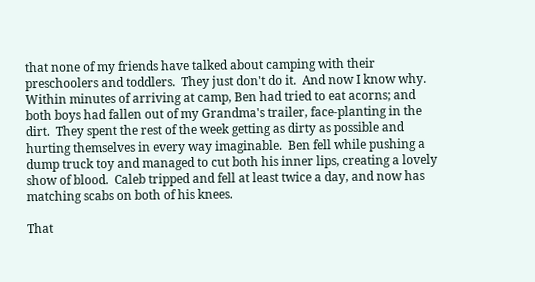that none of my friends have talked about camping with their preschoolers and toddlers.  They just don't do it.  And now I know why.  Within minutes of arriving at camp, Ben had tried to eat acorns; and both boys had fallen out of my Grandma's trailer, face-planting in the dirt.  They spent the rest of the week getting as dirty as possible and hurting themselves in every way imaginable.  Ben fell while pushing a dump truck toy and managed to cut both his inner lips, creating a lovely show of blood.  Caleb tripped and fell at least twice a day, and now has matching scabs on both of his knees.

That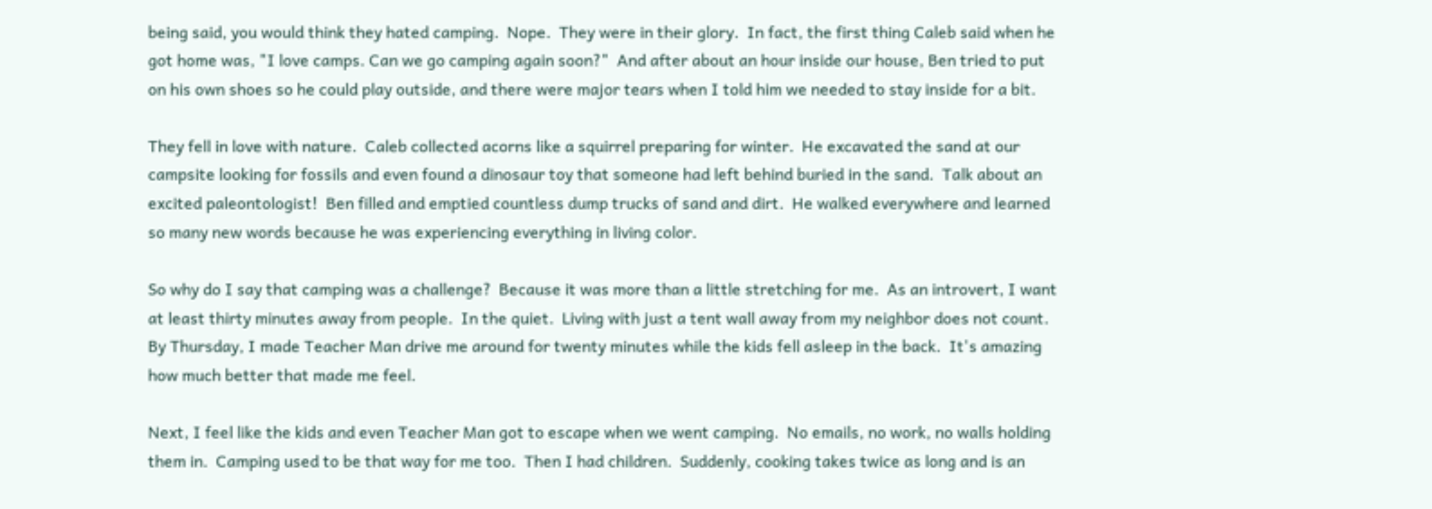being said, you would think they hated camping.  Nope.  They were in their glory.  In fact, the first thing Caleb said when he got home was, "I love camps. Can we go camping again soon?"  And after about an hour inside our house, Ben tried to put on his own shoes so he could play outside, and there were major tears when I told him we needed to stay inside for a bit.

They fell in love with nature.  Caleb collected acorns like a squirrel preparing for winter.  He excavated the sand at our campsite looking for fossils and even found a dinosaur toy that someone had left behind buried in the sand.  Talk about an excited paleontologist!  Ben filled and emptied countless dump trucks of sand and dirt.  He walked everywhere and learned so many new words because he was experiencing everything in living color.

So why do I say that camping was a challenge?  Because it was more than a little stretching for me.  As an introvert, I want at least thirty minutes away from people.  In the quiet.  Living with just a tent wall away from my neighbor does not count.  By Thursday, I made Teacher Man drive me around for twenty minutes while the kids fell asleep in the back.  It's amazing how much better that made me feel.

Next, I feel like the kids and even Teacher Man got to escape when we went camping.  No emails, no work, no walls holding them in.  Camping used to be that way for me too.  Then I had children.  Suddenly, cooking takes twice as long and is an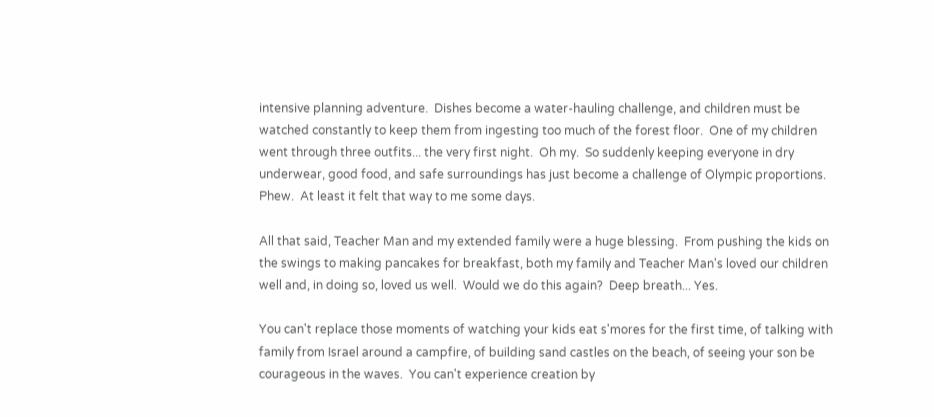intensive planning adventure.  Dishes become a water-hauling challenge, and children must be watched constantly to keep them from ingesting too much of the forest floor.  One of my children went through three outfits... the very first night.  Oh my.  So suddenly keeping everyone in dry underwear, good food, and safe surroundings has just become a challenge of Olympic proportions.  Phew.  At least it felt that way to me some days.

All that said, Teacher Man and my extended family were a huge blessing.  From pushing the kids on the swings to making pancakes for breakfast, both my family and Teacher Man's loved our children well and, in doing so, loved us well.  Would we do this again?  Deep breath... Yes.

You can't replace those moments of watching your kids eat s'mores for the first time, of talking with family from Israel around a campfire, of building sand castles on the beach, of seeing your son be courageous in the waves.  You can't experience creation by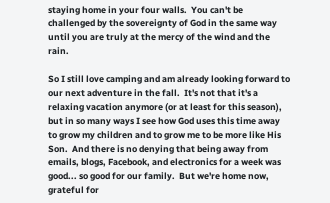staying home in your four walls.  You can't be challenged by the sovereignty of God in the same way until you are truly at the mercy of the wind and the rain.

So I still love camping and am already looking forward to our next adventure in the fall.  It's not that it's a relaxing vacation anymore (or at least for this season), but in so many ways I see how God uses this time away to grow my children and to grow me to be more like His Son.  And there is no denying that being away from emails, blogs, Facebook, and electronics for a week was good... so good for our family.  But we're home now, grateful for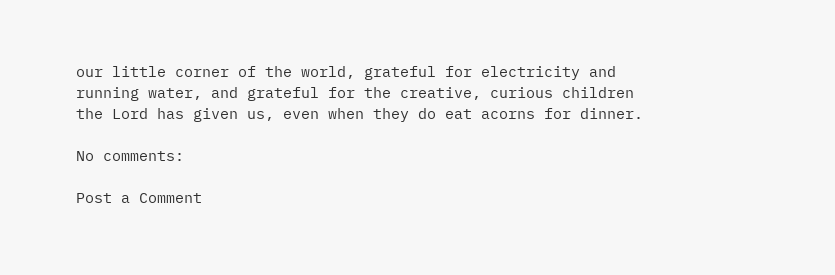our little corner of the world, grateful for electricity and running water, and grateful for the creative, curious children the Lord has given us, even when they do eat acorns for dinner.

No comments:

Post a Comment